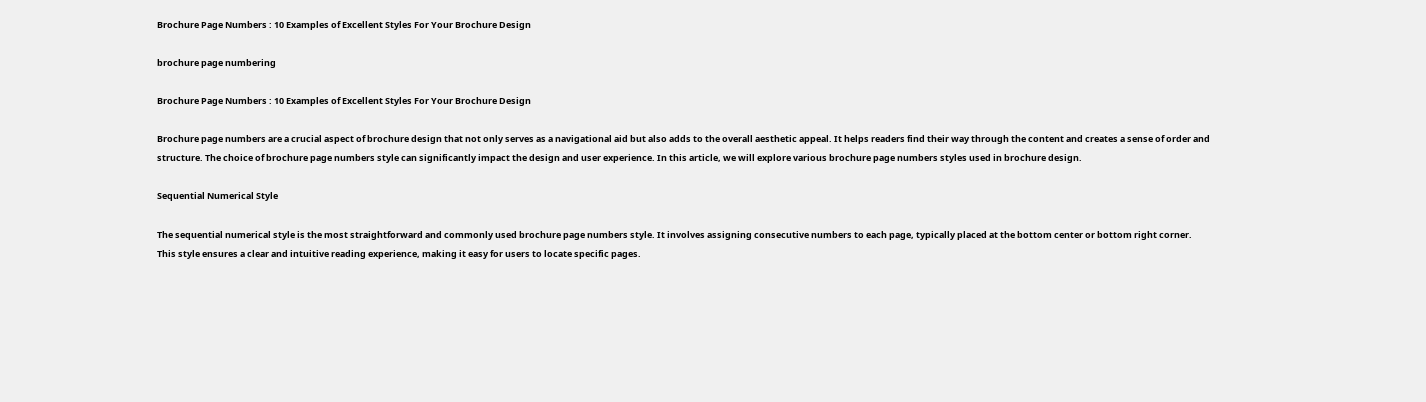Brochure Page Numbers : 10 Examples of Excellent Styles For Your Brochure Design

brochure page numbering

Brochure Page Numbers : 10 Examples of Excellent Styles For Your Brochure Design

Brochure page numbers are a crucial aspect of brochure design that not only serves as a navigational aid but also adds to the overall aesthetic appeal. It helps readers find their way through the content and creates a sense of order and structure. The choice of brochure page numbers style can significantly impact the design and user experience. In this article, we will explore various brochure page numbers styles used in brochure design.

Sequential Numerical Style

The sequential numerical style is the most straightforward and commonly used brochure page numbers style. It involves assigning consecutive numbers to each page, typically placed at the bottom center or bottom right corner. This style ensures a clear and intuitive reading experience, making it easy for users to locate specific pages.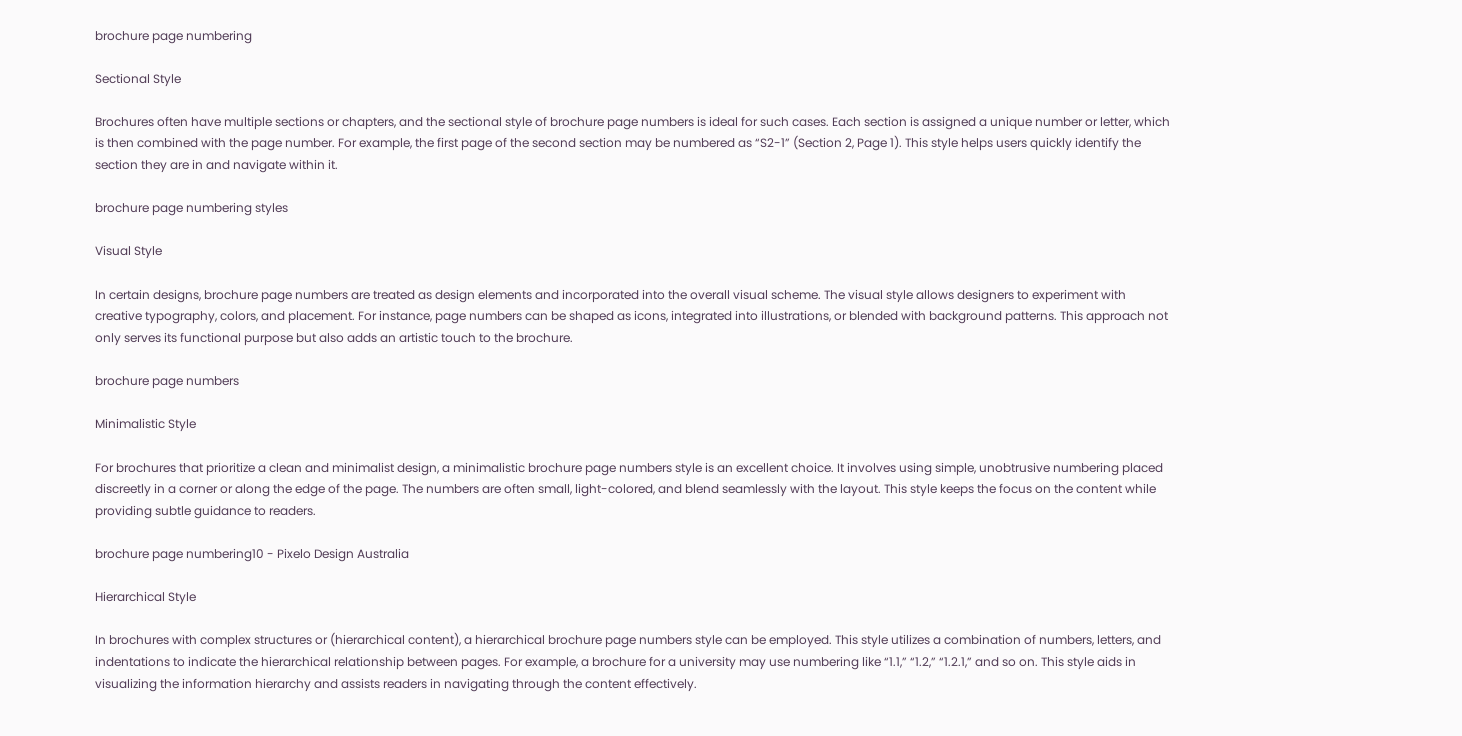brochure page numbering

Sectional Style

Brochures often have multiple sections or chapters, and the sectional style of brochure page numbers is ideal for such cases. Each section is assigned a unique number or letter, which is then combined with the page number. For example, the first page of the second section may be numbered as “S2-1” (Section 2, Page 1). This style helps users quickly identify the section they are in and navigate within it.

brochure page numbering styles

Visual Style

In certain designs, brochure page numbers are treated as design elements and incorporated into the overall visual scheme. The visual style allows designers to experiment with creative typography, colors, and placement. For instance, page numbers can be shaped as icons, integrated into illustrations, or blended with background patterns. This approach not only serves its functional purpose but also adds an artistic touch to the brochure.

brochure page numbers

Minimalistic Style

For brochures that prioritize a clean and minimalist design, a minimalistic brochure page numbers style is an excellent choice. It involves using simple, unobtrusive numbering placed discreetly in a corner or along the edge of the page. The numbers are often small, light-colored, and blend seamlessly with the layout. This style keeps the focus on the content while providing subtle guidance to readers.

brochure page numbering10 - Pixelo Design Australia

Hierarchical Style

In brochures with complex structures or (hierarchical content), a hierarchical brochure page numbers style can be employed. This style utilizes a combination of numbers, letters, and indentations to indicate the hierarchical relationship between pages. For example, a brochure for a university may use numbering like “1.1,” “1.2,” “1.2.1,” and so on. This style aids in visualizing the information hierarchy and assists readers in navigating through the content effectively.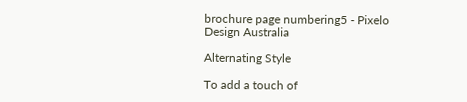brochure page numbering5 - Pixelo Design Australia

Alternating Style

To add a touch of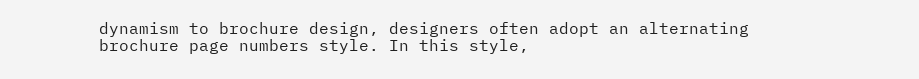dynamism to brochure design, designers often adopt an alternating brochure page numbers style. In this style,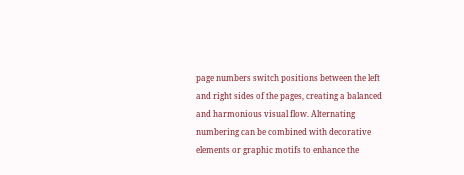page numbers switch positions between the left and right sides of the pages, creating a balanced and harmonious visual flow. Alternating numbering can be combined with decorative elements or graphic motifs to enhance the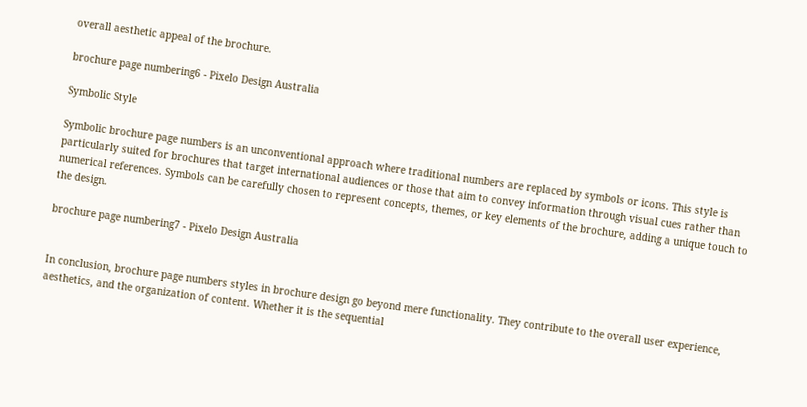overall aesthetic appeal of the brochure.

brochure page numbering6 - Pixelo Design Australia

Symbolic Style

Symbolic brochure page numbers is an unconventional approach where traditional numbers are replaced by symbols or icons. This style is particularly suited for brochures that target international audiences or those that aim to convey information through visual cues rather than numerical references. Symbols can be carefully chosen to represent concepts, themes, or key elements of the brochure, adding a unique touch to the design.

brochure page numbering7 - Pixelo Design Australia


In conclusion, brochure page numbers styles in brochure design go beyond mere functionality. They contribute to the overall user experience, aesthetics, and the organization of content. Whether it is the sequential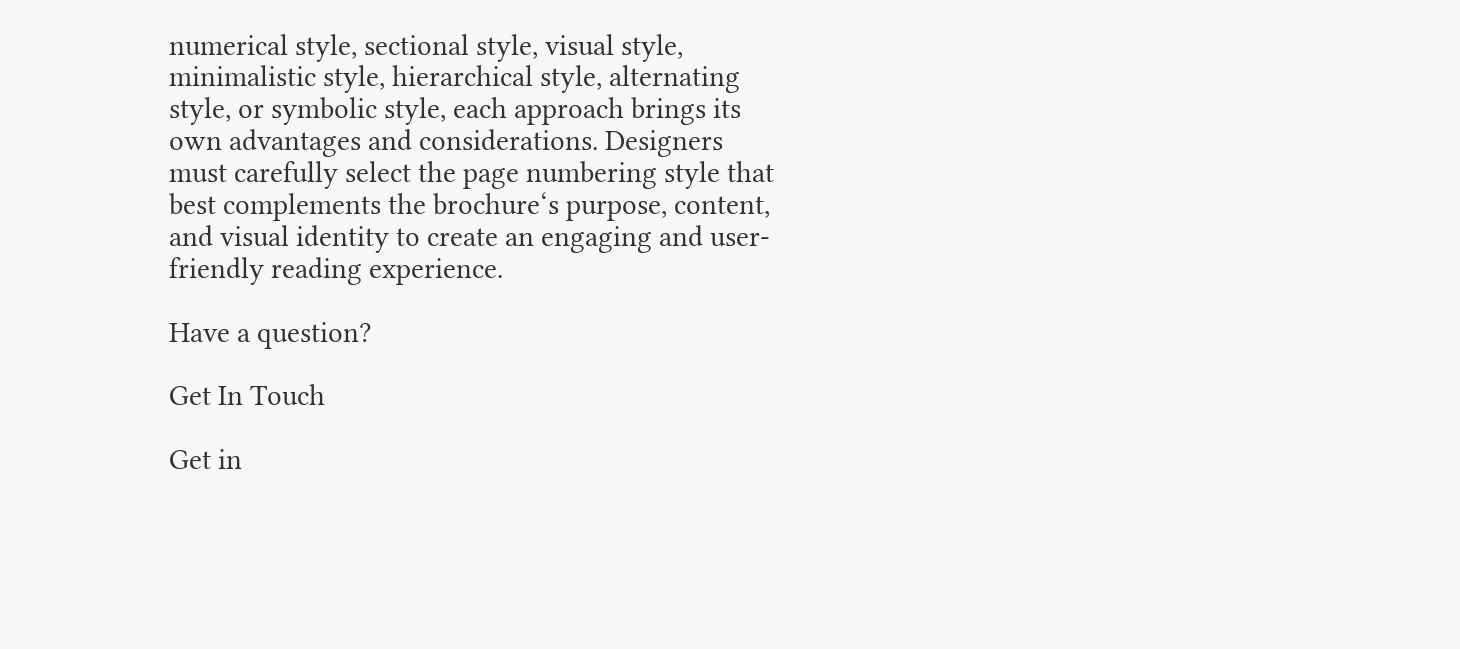numerical style, sectional style, visual style, minimalistic style, hierarchical style, alternating style, or symbolic style, each approach brings its own advantages and considerations. Designers must carefully select the page numbering style that best complements the brochure‘s purpose, content, and visual identity to create an engaging and user-friendly reading experience.

Have a question?

Get In Touch

Get in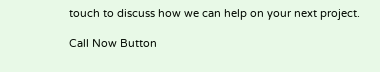touch to discuss how we can help on your next project.

Call Now Button